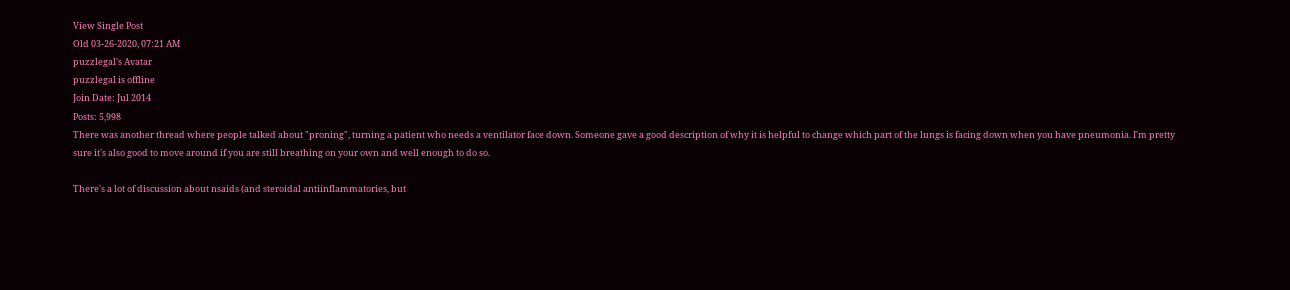View Single Post
Old 03-26-2020, 07:21 AM
puzzlegal's Avatar
puzzlegal is offline
Join Date: Jul 2014
Posts: 5,998
There was another thread where people talked about "proning", turning a patient who needs a ventilator face down. Someone gave a good description of why it is helpful to change which part of the lungs is facing down when you have pneumonia. I'm pretty sure it's also good to move around if you are still breathing on your own and well enough to do so.

There's a lot of discussion about nsaids (and steroidal antiinflammatories, but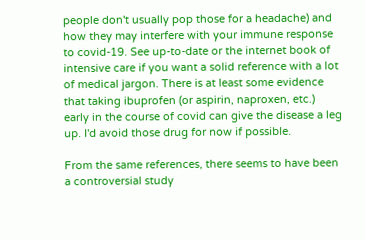people don't usually pop those for a headache) and how they may interfere with your immune response to covid-19. See up-to-date or the internet book of intensive care if you want a solid reference with a lot of medical jargon. There is at least some evidence that taking ibuprofen (or aspirin, naproxen, etc.) early in the course of covid can give the disease a leg up. I'd avoid those drug for now if possible.

From the same references, there seems to have been a controversial study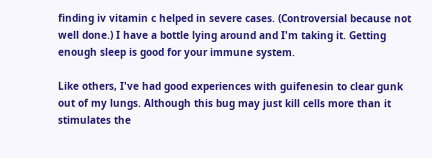finding iv vitamin c helped in severe cases. (Controversial because not well done.) I have a bottle lying around and I'm taking it. Getting enough sleep is good for your immune system.

Like others, I've had good experiences with guifenesin to clear gunk out of my lungs. Although this bug may just kill cells more than it stimulates the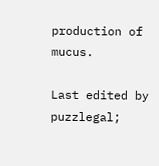production of mucus.

Last edited by puzzlegal;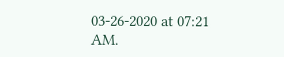03-26-2020 at 07:21 AM.